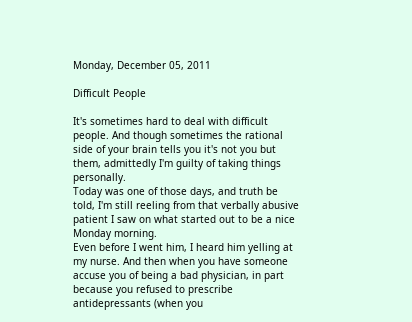Monday, December 05, 2011

Difficult People

It's sometimes hard to deal with difficult people. And though sometimes the rational side of your brain tells you it's not you but them, admittedly I'm guilty of taking things personally.
Today was one of those days, and truth be told, I'm still reeling from that verbally abusive patient I saw on what started out to be a nice Monday morning.
Even before I went him, I heard him yelling at my nurse. And then when you have someone accuse you of being a bad physician, in part because you refused to prescribe antidepressants (when you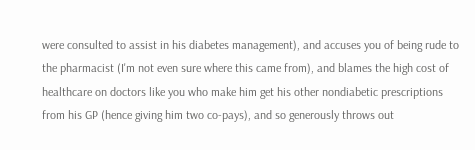were consulted to assist in his diabetes management), and accuses you of being rude to the pharmacist (I'm not even sure where this came from), and blames the high cost of healthcare on doctors like you who make him get his other nondiabetic prescriptions from his GP (hence giving him two co-pays), and so generously throws out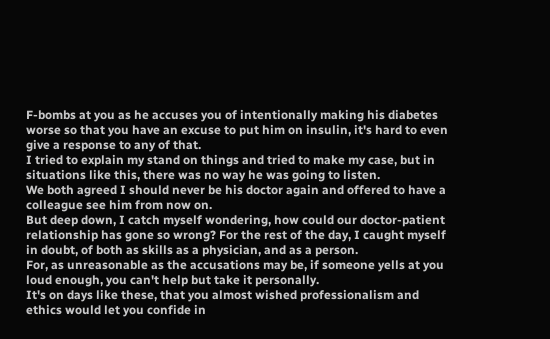F-bombs at you as he accuses you of intentionally making his diabetes worse so that you have an excuse to put him on insulin, it's hard to even give a response to any of that.
I tried to explain my stand on things and tried to make my case, but in situations like this, there was no way he was going to listen.
We both agreed I should never be his doctor again and offered to have a colleague see him from now on.
But deep down, I catch myself wondering, how could our doctor-patient relationship has gone so wrong? For the rest of the day, I caught myself in doubt, of both as skills as a physician, and as a person.
For, as unreasonable as the accusations may be, if someone yells at you loud enough, you can't help but take it personally.
It's on days like these, that you almost wished professionalism and ethics would let you confide in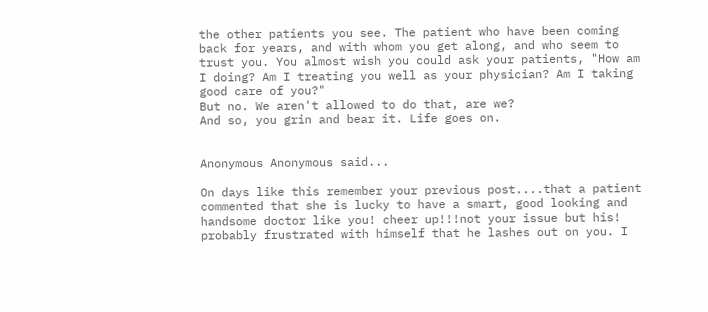the other patients you see. The patient who have been coming back for years, and with whom you get along, and who seem to trust you. You almost wish you could ask your patients, "How am I doing? Am I treating you well as your physician? Am I taking good care of you?"
But no. We aren't allowed to do that, are we?
And so, you grin and bear it. Life goes on.


Anonymous Anonymous said...

On days like this remember your previous post....that a patient commented that she is lucky to have a smart, good looking and handsome doctor like you! cheer up!!!not your issue but his! probably frustrated with himself that he lashes out on you. I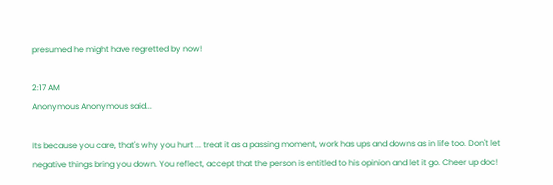presumed he might have regretted by now!

2:17 AM
Anonymous Anonymous said...

Its because you care, that's why you hurt ... treat it as a passing moment, work has ups and downs as in life too. Don't let negative things bring you down. You reflect, accept that the person is entitled to his opinion and let it go. Cheer up doc!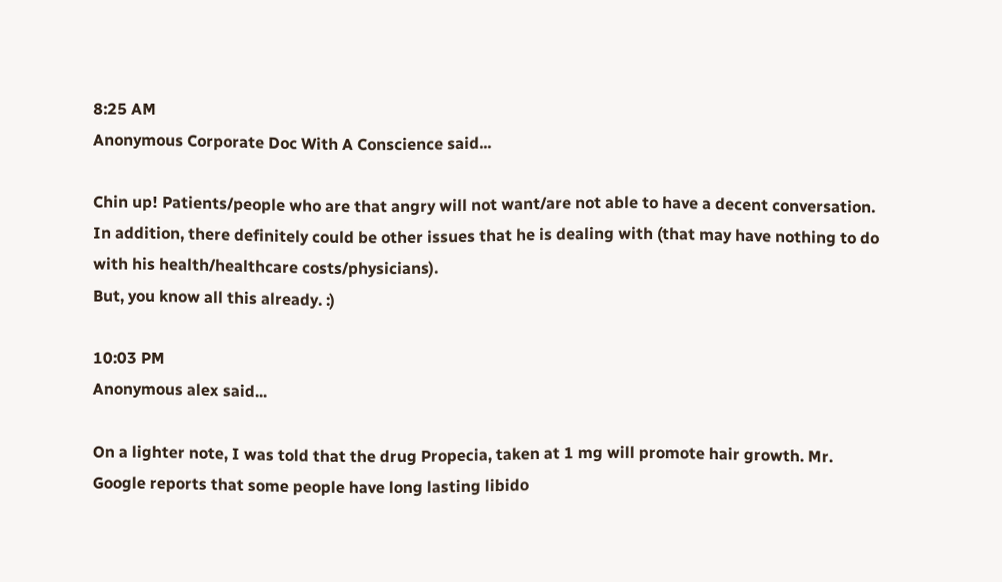8:25 AM
Anonymous Corporate Doc With A Conscience said...

Chin up! Patients/people who are that angry will not want/are not able to have a decent conversation. In addition, there definitely could be other issues that he is dealing with (that may have nothing to do with his health/healthcare costs/physicians).
But, you know all this already. :)

10:03 PM
Anonymous alex said...

On a lighter note, I was told that the drug Propecia, taken at 1 mg will promote hair growth. Mr. Google reports that some people have long lasting libido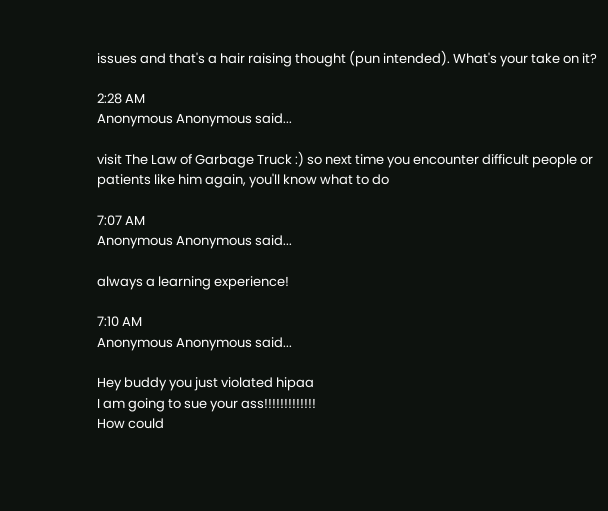issues and that's a hair raising thought (pun intended). What's your take on it?

2:28 AM
Anonymous Anonymous said...

visit The Law of Garbage Truck :) so next time you encounter difficult people or patients like him again, you'll know what to do

7:07 AM
Anonymous Anonymous said...

always a learning experience!

7:10 AM
Anonymous Anonymous said...

Hey buddy you just violated hipaa
I am going to sue your ass!!!!!!!!!!!!!
How could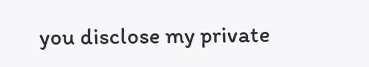you disclose my private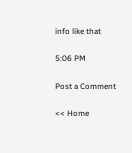info like that

5:06 PM

Post a Comment

<< Home